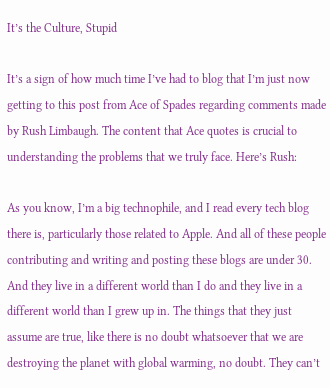It’s the Culture, Stupid

It’s a sign of how much time I’ve had to blog that I’m just now getting to this post from Ace of Spades regarding comments made by Rush Limbaugh. The content that Ace quotes is crucial to understanding the problems that we truly face. Here’s Rush:

As you know, I’m a big technophile, and I read every tech blog there is, particularly those related to Apple. And all of these people contributing and writing and posting these blogs are under 30. And they live in a different world than I do and they live in a different world than I grew up in. The things that they just assume are true, like there is no doubt whatsoever that we are destroying the planet with global warming, no doubt. They can’t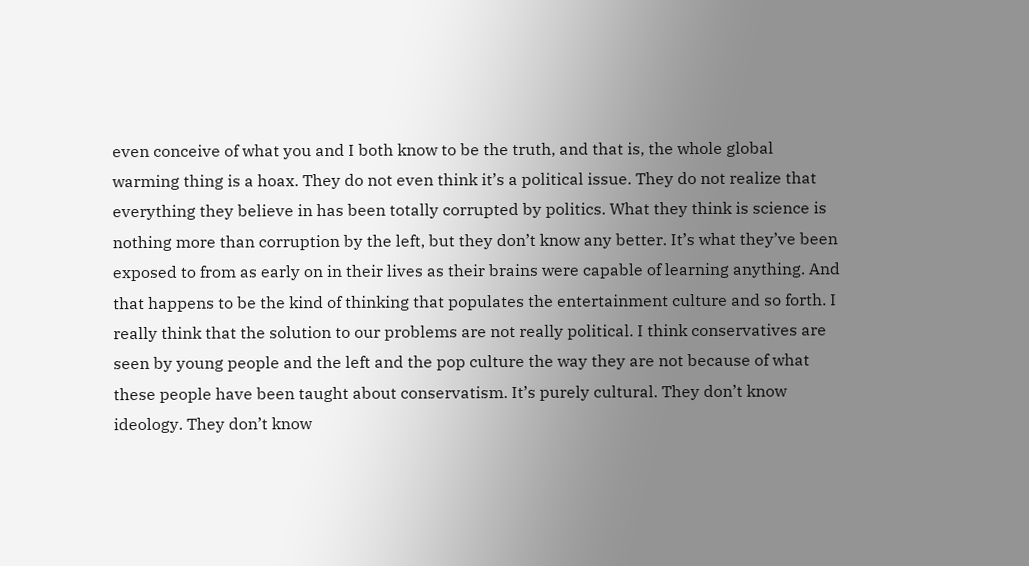even conceive of what you and I both know to be the truth, and that is, the whole global warming thing is a hoax. They do not even think it’s a political issue. They do not realize that everything they believe in has been totally corrupted by politics. What they think is science is nothing more than corruption by the left, but they don’t know any better. It’s what they’ve been exposed to from as early on in their lives as their brains were capable of learning anything. And that happens to be the kind of thinking that populates the entertainment culture and so forth. I really think that the solution to our problems are not really political. I think conservatives are seen by young people and the left and the pop culture the way they are not because of what these people have been taught about conservatism. It’s purely cultural. They don’t know ideology. They don’t know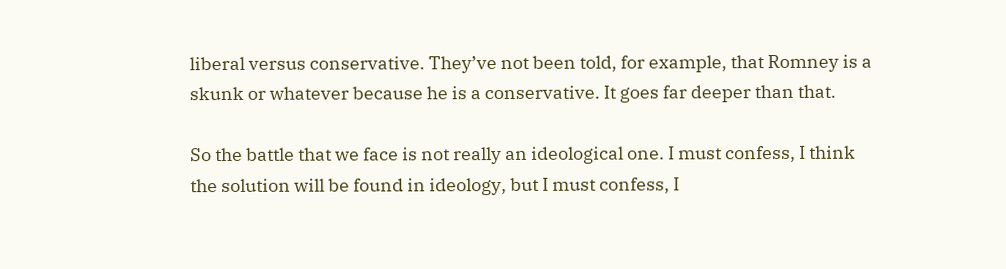liberal versus conservative. They’ve not been told, for example, that Romney is a skunk or whatever because he is a conservative. It goes far deeper than that.

So the battle that we face is not really an ideological one. I must confess, I think the solution will be found in ideology, but I must confess, I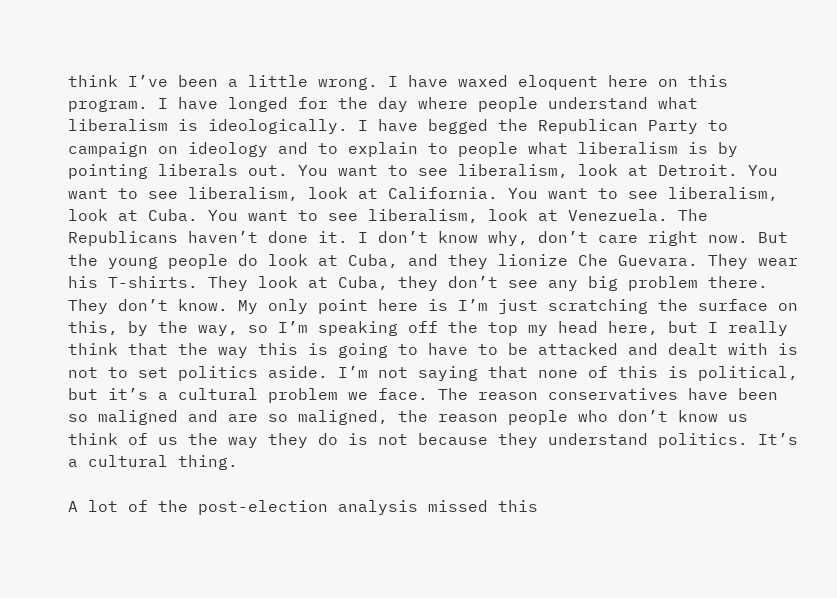think I’ve been a little wrong. I have waxed eloquent here on this program. I have longed for the day where people understand what liberalism is ideologically. I have begged the Republican Party to campaign on ideology and to explain to people what liberalism is by pointing liberals out. You want to see liberalism, look at Detroit. You want to see liberalism, look at California. You want to see liberalism, look at Cuba. You want to see liberalism, look at Venezuela. The Republicans haven’t done it. I don’t know why, don’t care right now. But the young people do look at Cuba, and they lionize Che Guevara. They wear his T-shirts. They look at Cuba, they don’t see any big problem there. They don’t know. My only point here is I’m just scratching the surface on this, by the way, so I’m speaking off the top my head here, but I really think that the way this is going to have to be attacked and dealt with is not to set politics aside. I’m not saying that none of this is political, but it’s a cultural problem we face. The reason conservatives have been so maligned and are so maligned, the reason people who don’t know us think of us the way they do is not because they understand politics. It’s a cultural thing.

A lot of the post-election analysis missed this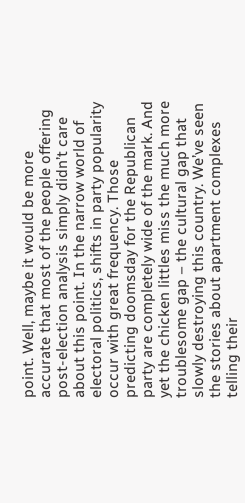point. Well, maybe it would be more accurate that most of the people offering post-election analysis simply didn’t care about this point. In the narrow world of electoral politics, shifts in party popularity occur with great frequency. Those predicting doomsday for the Republican party are completely wide of the mark. And yet the chicken littles miss the much more troublesome gap – the cultural gap that slowly destroying this country. We’ve seen the stories about apartment complexes telling their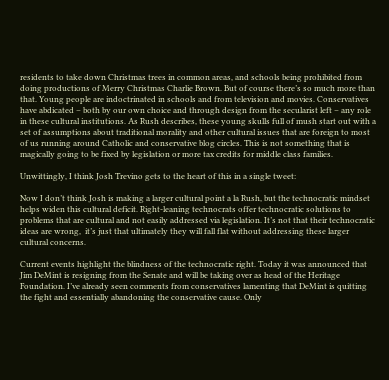residents to take down Christmas trees in common areas, and schools being prohibited from doing productions of Merry Christmas Charlie Brown. But of course there’s so much more than that. Young people are indoctrinated in schools and from television and movies. Conservatives have abdicated – both by our own choice and through design from the secularist left – any role in these cultural institutions. As Rush describes, these young skulls full of mush start out with a set of assumptions about traditional morality and other cultural issues that are foreign to most of us running around Catholic and conservative blog circles. This is not something that is magically going to be fixed by legislation or more tax credits for middle class families.

Unwittingly, I think Josh Trevino gets to the heart of this in a single tweet:

Now I don’t think Josh is making a larger cultural point a la Rush, but the technocratic mindset helps widen this cultural deficit. Right-leaning technocrats offer technocratic solutions to problems that are cultural and not easily addressed via legislation. It’s not that their technocratic ideas are wrong,  it’s just that ultimately they will fall flat without addressing these larger cultural concerns.

Current events highlight the blindness of the technocratic right. Today it was announced that Jim DeMint is resigning from the Senate and will be taking over as head of the Heritage Foundation. I’ve already seen comments from conservatives lamenting that DeMint is quitting the fight and essentially abandoning the conservative cause. Only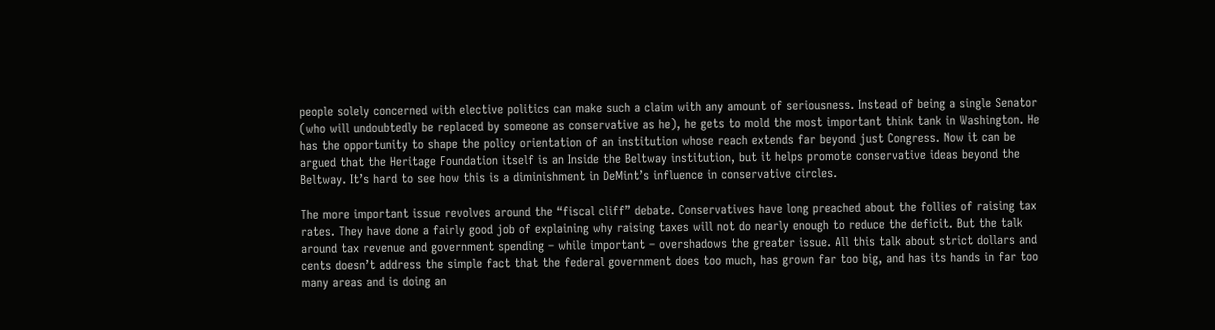people solely concerned with elective politics can make such a claim with any amount of seriousness. Instead of being a single Senator (who will undoubtedly be replaced by someone as conservative as he), he gets to mold the most important think tank in Washington. He has the opportunity to shape the policy orientation of an institution whose reach extends far beyond just Congress. Now it can be argued that the Heritage Foundation itself is an Inside the Beltway institution, but it helps promote conservative ideas beyond the Beltway. It’s hard to see how this is a diminishment in DeMint’s influence in conservative circles.

The more important issue revolves around the “fiscal cliff” debate. Conservatives have long preached about the follies of raising tax rates. They have done a fairly good job of explaining why raising taxes will not do nearly enough to reduce the deficit. But the talk around tax revenue and government spending – while important – overshadows the greater issue. All this talk about strict dollars and cents doesn’t address the simple fact that the federal government does too much, has grown far too big, and has its hands in far too many areas and is doing an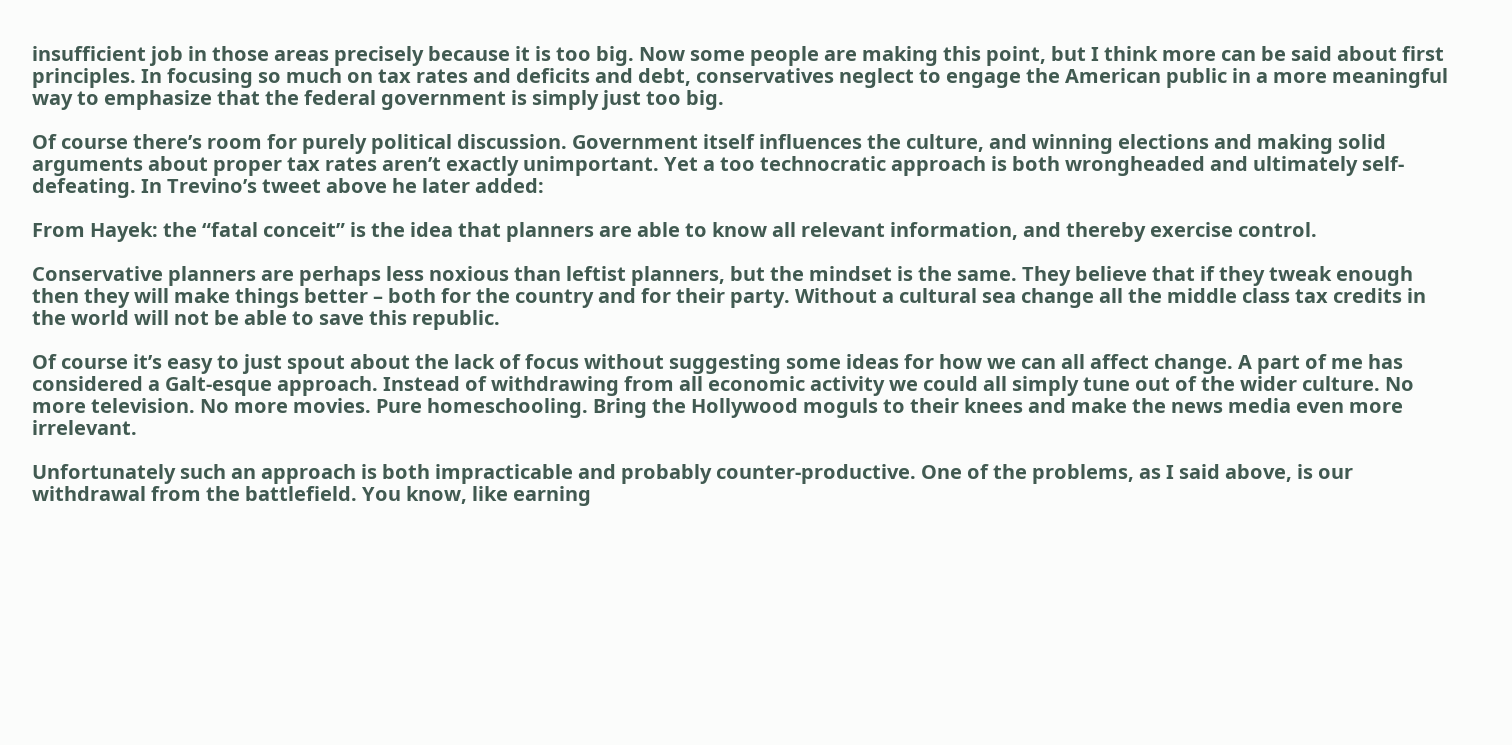insufficient job in those areas precisely because it is too big. Now some people are making this point, but I think more can be said about first principles. In focusing so much on tax rates and deficits and debt, conservatives neglect to engage the American public in a more meaningful way to emphasize that the federal government is simply just too big.

Of course there’s room for purely political discussion. Government itself influences the culture, and winning elections and making solid arguments about proper tax rates aren’t exactly unimportant. Yet a too technocratic approach is both wrongheaded and ultimately self-defeating. In Trevino’s tweet above he later added:

From Hayek: the “fatal conceit” is the idea that planners are able to know all relevant information, and thereby exercise control.

Conservative planners are perhaps less noxious than leftist planners, but the mindset is the same. They believe that if they tweak enough then they will make things better – both for the country and for their party. Without a cultural sea change all the middle class tax credits in the world will not be able to save this republic.

Of course it’s easy to just spout about the lack of focus without suggesting some ideas for how we can all affect change. A part of me has considered a Galt-esque approach. Instead of withdrawing from all economic activity we could all simply tune out of the wider culture. No more television. No more movies. Pure homeschooling. Bring the Hollywood moguls to their knees and make the news media even more irrelevant.

Unfortunately such an approach is both impracticable and probably counter-productive. One of the problems, as I said above, is our withdrawal from the battlefield. You know, like earning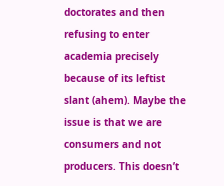doctorates and then refusing to enter academia precisely because of its leftist slant (ahem). Maybe the issue is that we are consumers and not producers. This doesn’t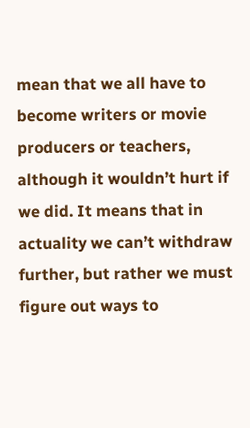mean that we all have to become writers or movie producers or teachers, although it wouldn’t hurt if we did. It means that in actuality we can’t withdraw further, but rather we must figure out ways to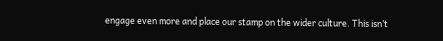engage even more and place our stamp on the wider culture. This isn’t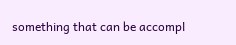something that can be accompl